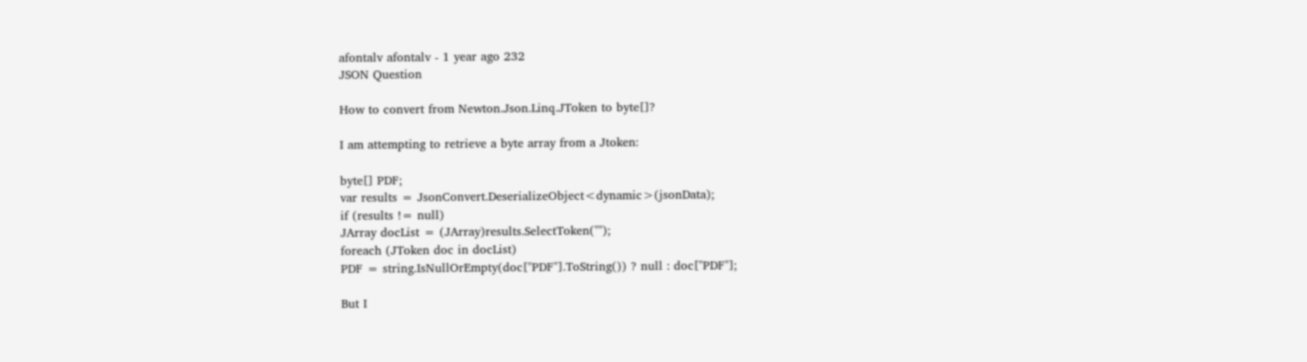afontalv afontalv - 1 year ago 232
JSON Question

How to convert from Newton.Json.Linq.JToken to byte[]?

I am attempting to retrieve a byte array from a Jtoken:

byte[] PDF;
var results = JsonConvert.DeserializeObject<dynamic>(jsonData);
if (results != null)
JArray docList = (JArray)results.SelectToken("");
foreach (JToken doc in docList)
PDF = string.IsNullOrEmpty(doc["PDF"].ToString()) ? null : doc["PDF"];

But I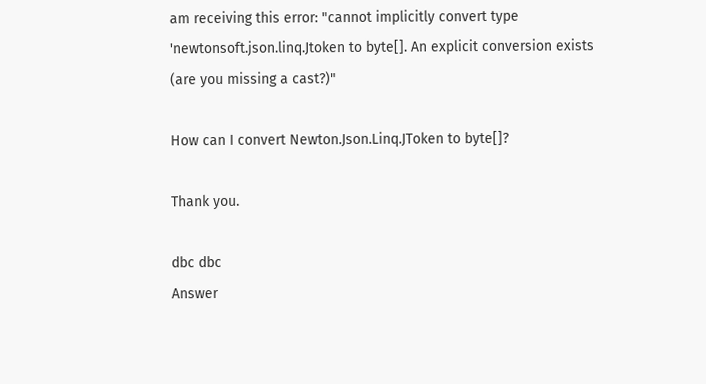am receiving this error: "cannot implicitly convert type 'newtonsoft.json.linq.Jtoken to byte[]. An explicit conversion exists (are you missing a cast?)"

How can I convert Newton.Json.Linq.JToken to byte[]?

Thank you.

dbc dbc
Answer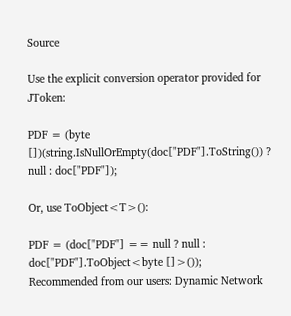Source

Use the explicit conversion operator provided for JToken:

PDF = (byte [])(string.IsNullOrEmpty(doc["PDF"].ToString()) ? null : doc["PDF"]);

Or, use ToObject<T>():

PDF = (doc["PDF"] == null ? null : doc["PDF"].ToObject<byte []>());
Recommended from our users: Dynamic Network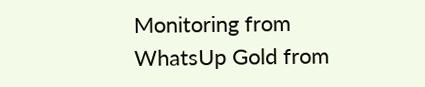Monitoring from WhatsUp Gold from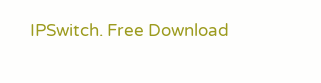IPSwitch. Free Download